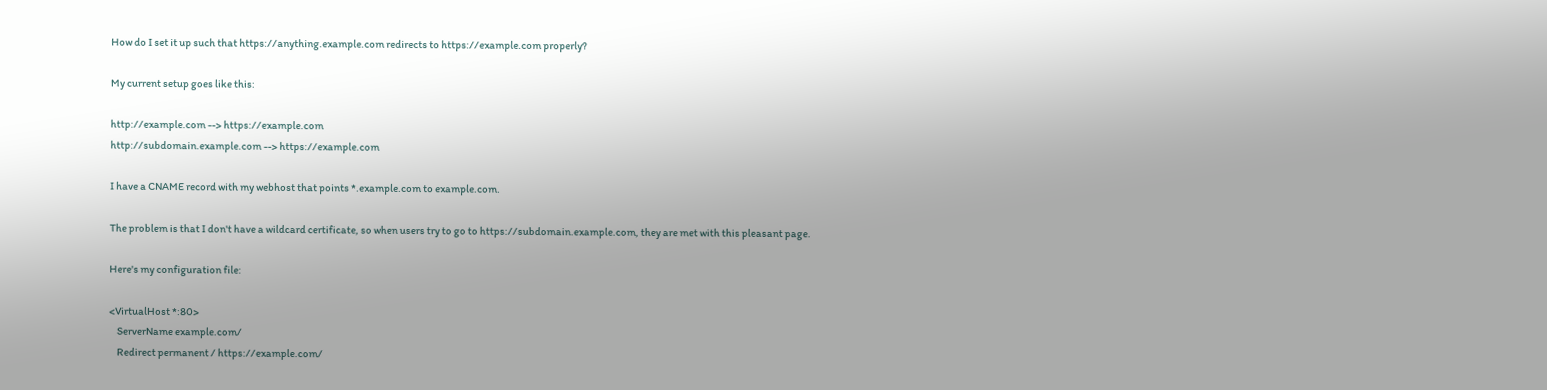How do I set it up such that https://anything.example.com redirects to https://example.com properly?

My current setup goes like this:

http://example.com --> https://example.com
http://subdomain.example.com --> https://example.com

I have a CNAME record with my webhost that points *.example.com to example.com.

The problem is that I don't have a wildcard certificate, so when users try to go to https://subdomain.example.com, they are met with this pleasant page.

Here's my configuration file:

<VirtualHost *:80>
    ServerName example.com/
    Redirect permanent / https://example.com/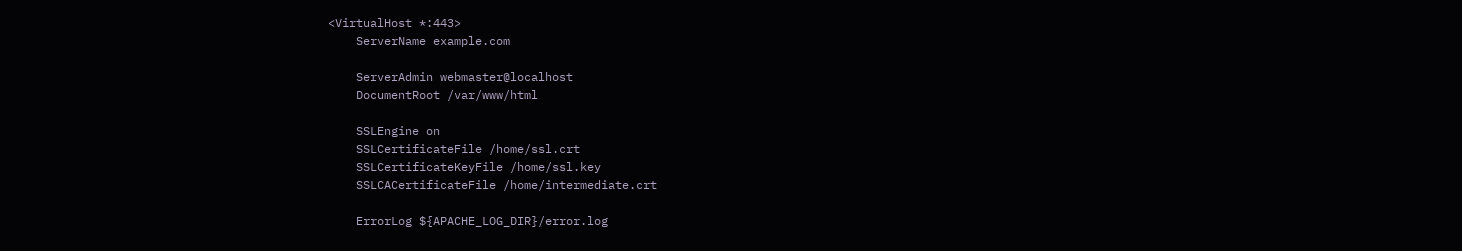<VirtualHost *:443>
    ServerName example.com

    ServerAdmin webmaster@localhost
    DocumentRoot /var/www/html

    SSLEngine on
    SSLCertificateFile /home/ssl.crt
    SSLCertificateKeyFile /home/ssl.key
    SSLCACertificateFile /home/intermediate.crt

    ErrorLog ${APACHE_LOG_DIR}/error.log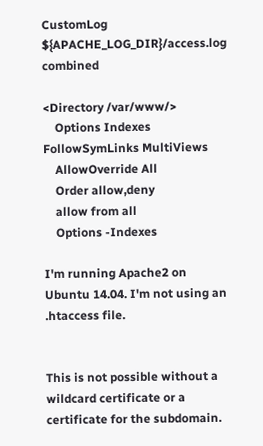CustomLog ${APACHE_LOG_DIR}/access.log combined

<Directory /var/www/>
    Options Indexes FollowSymLinks MultiViews
    AllowOverride All
    Order allow,deny
    allow from all
    Options -Indexes

I'm running Apache2 on Ubuntu 14.04. I'm not using an .htaccess file.


This is not possible without a wildcard certificate or a certificate for the subdomain.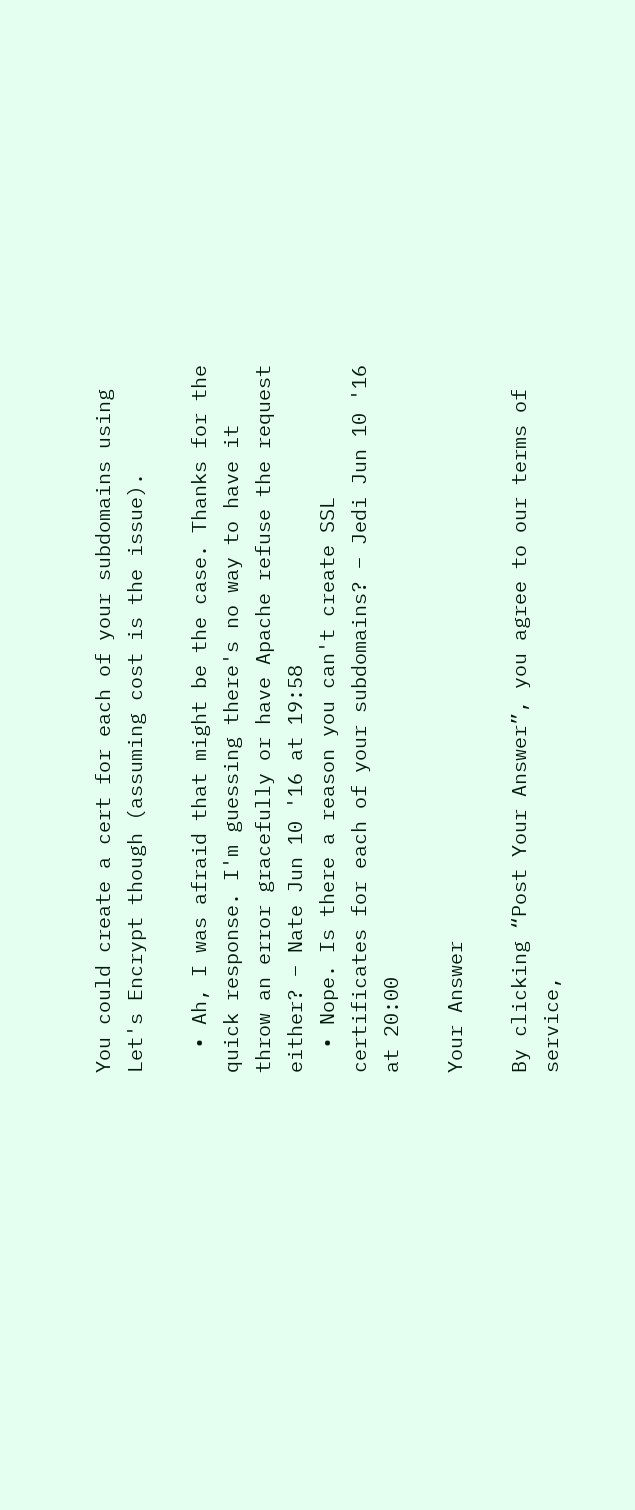You could create a cert for each of your subdomains using Let's Encrypt though (assuming cost is the issue).

  • Ah, I was afraid that might be the case. Thanks for the quick response. I'm guessing there's no way to have it throw an error gracefully or have Apache refuse the request either? – Nate Jun 10 '16 at 19:58
  • Nope. Is there a reason you can't create SSL certificates for each of your subdomains? – Jedi Jun 10 '16 at 20:00

Your Answer

By clicking “Post Your Answer”, you agree to our terms of service,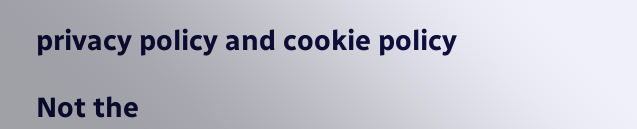privacy policy and cookie policy

Not the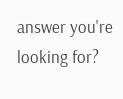answer you're looking for?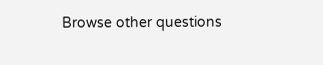Browse other questions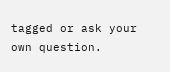tagged or ask your own question.